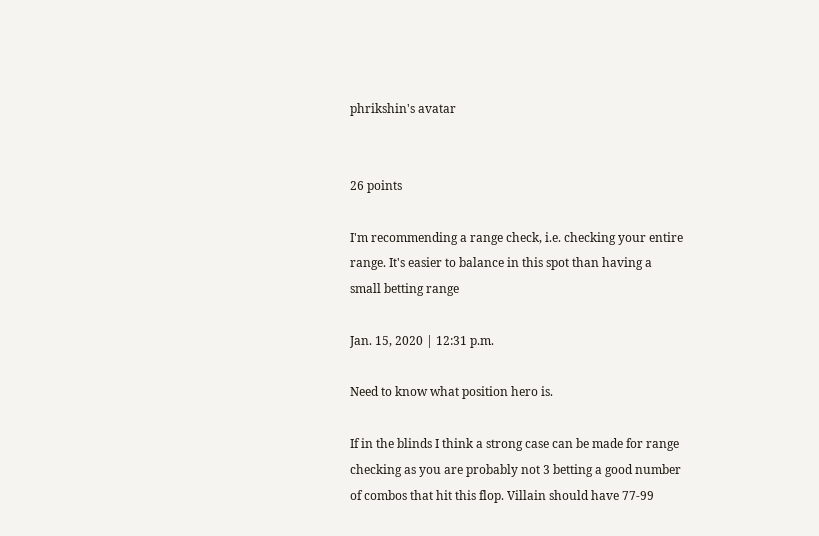phrikshin's avatar


26 points

I'm recommending a range check, i.e. checking your entire range. It's easier to balance in this spot than having a small betting range

Jan. 15, 2020 | 12:31 p.m.

Need to know what position hero is.

If in the blinds I think a strong case can be made for range checking as you are probably not 3 betting a good number of combos that hit this flop. Villain should have 77-99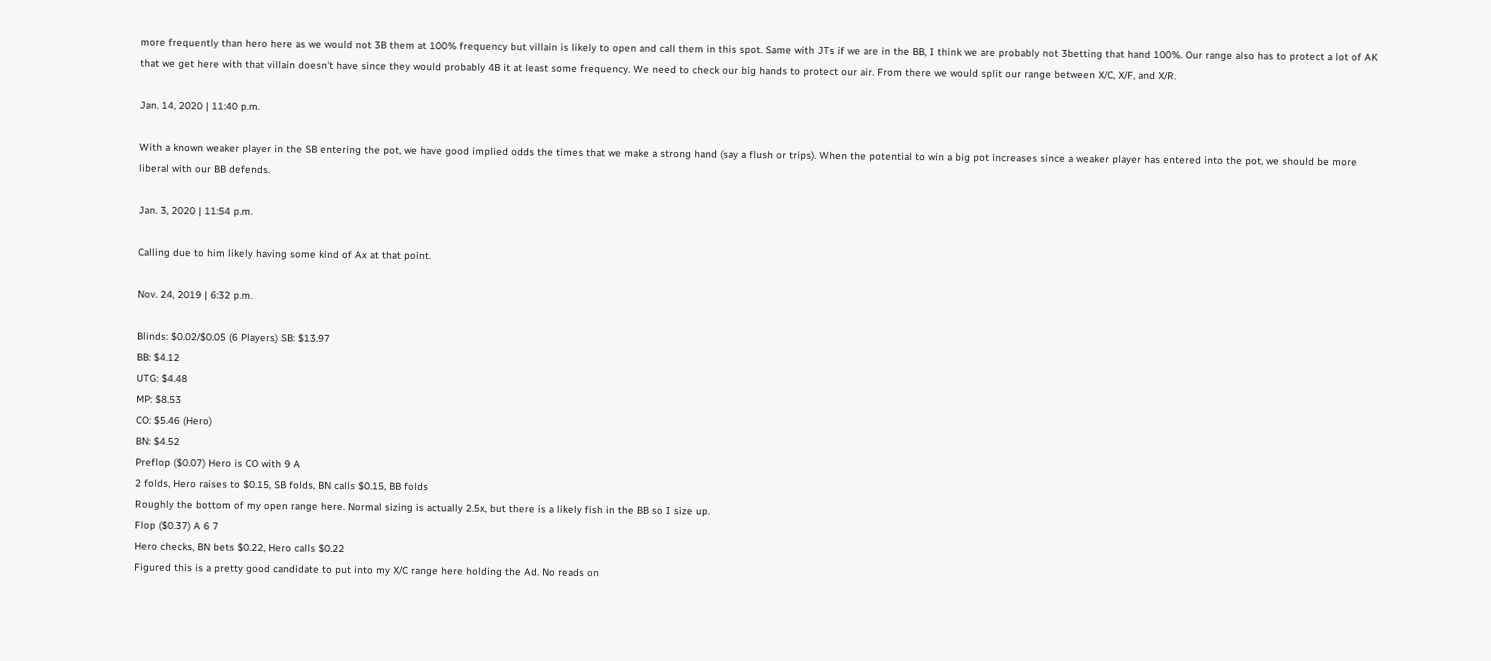more frequently than hero here as we would not 3B them at 100% frequency but villain is likely to open and call them in this spot. Same with JTs if we are in the BB, I think we are probably not 3betting that hand 100%. Our range also has to protect a lot of AK that we get here with that villain doesn't have since they would probably 4B it at least some frequency. We need to check our big hands to protect our air. From there we would split our range between X/C, X/F, and X/R.

Jan. 14, 2020 | 11:40 p.m.

With a known weaker player in the SB entering the pot, we have good implied odds the times that we make a strong hand (say a flush or trips). When the potential to win a big pot increases since a weaker player has entered into the pot, we should be more liberal with our BB defends.

Jan. 3, 2020 | 11:54 p.m.

Calling due to him likely having some kind of Ax at that point.

Nov. 24, 2019 | 6:32 p.m.

Blinds: $0.02/$0.05 (6 Players) SB: $13.97
BB: $4.12
UTG: $4.48
MP: $8.53
CO: $5.46 (Hero)
BN: $4.52
Preflop ($0.07) Hero is CO with 9 A
2 folds, Hero raises to $0.15, SB folds, BN calls $0.15, BB folds
Roughly the bottom of my open range here. Normal sizing is actually 2.5x, but there is a likely fish in the BB so I size up.
Flop ($0.37) A 6 7
Hero checks, BN bets $0.22, Hero calls $0.22
Figured this is a pretty good candidate to put into my X/C range here holding the Ad. No reads on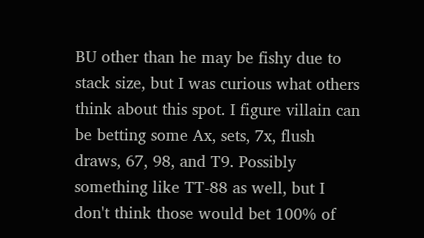BU other than he may be fishy due to stack size, but I was curious what others think about this spot. I figure villain can be betting some Ax, sets, 7x, flush draws, 67, 98, and T9. Possibly something like TT-88 as well, but I don't think those would bet 100% of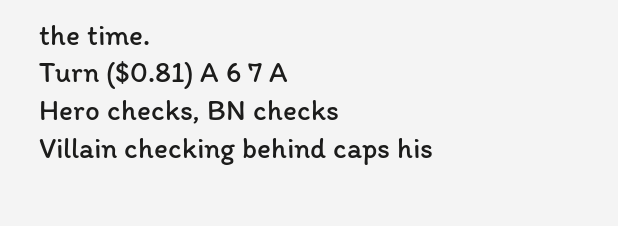the time.
Turn ($0.81) A 6 7 A
Hero checks, BN checks
Villain checking behind caps his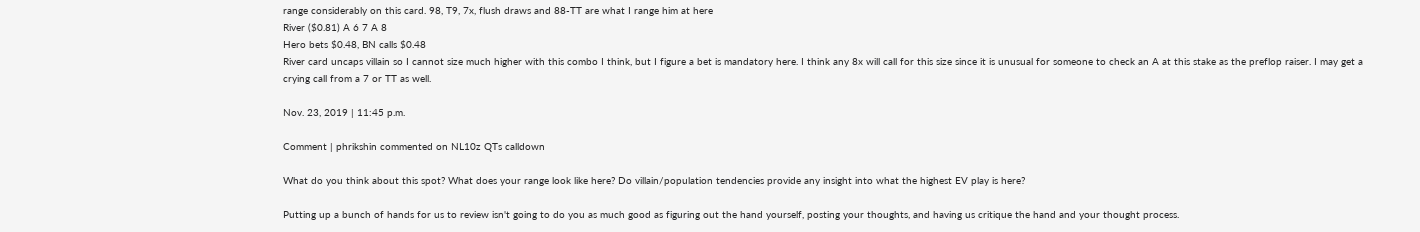range considerably on this card. 98, T9, 7x, flush draws and 88-TT are what I range him at here
River ($0.81) A 6 7 A 8
Hero bets $0.48, BN calls $0.48
River card uncaps villain so I cannot size much higher with this combo I think, but I figure a bet is mandatory here. I think any 8x will call for this size since it is unusual for someone to check an A at this stake as the preflop raiser. I may get a crying call from a 7 or TT as well.

Nov. 23, 2019 | 11:45 p.m.

Comment | phrikshin commented on NL10z QTs calldown

What do you think about this spot? What does your range look like here? Do villain/population tendencies provide any insight into what the highest EV play is here?

Putting up a bunch of hands for us to review isn't going to do you as much good as figuring out the hand yourself, posting your thoughts, and having us critique the hand and your thought process.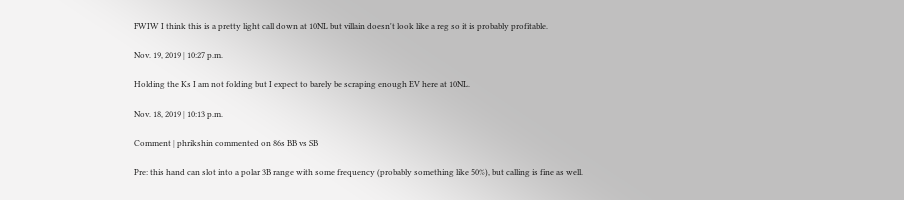FWIW I think this is a pretty light call down at 10NL but villain doesn't look like a reg so it is probably profitable.

Nov. 19, 2019 | 10:27 p.m.

Holding the Ks I am not folding but I expect to barely be scraping enough EV here at 10NL.

Nov. 18, 2019 | 10:13 p.m.

Comment | phrikshin commented on 86s BB vs SB

Pre: this hand can slot into a polar 3B range with some frequency (probably something like 50%), but calling is fine as well.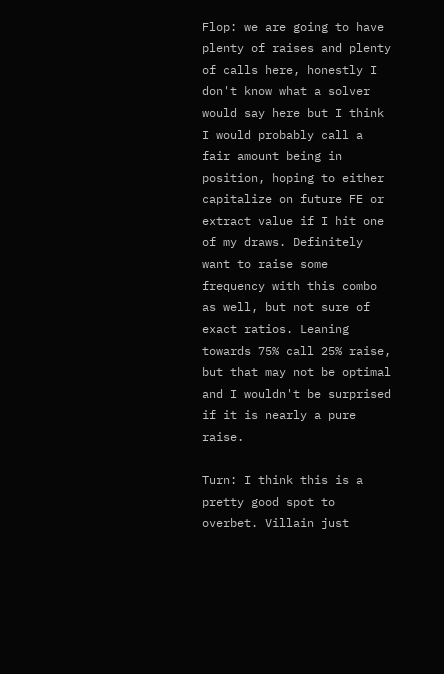Flop: we are going to have plenty of raises and plenty of calls here, honestly I don't know what a solver would say here but I think I would probably call a fair amount being in position, hoping to either capitalize on future FE or extract value if I hit one of my draws. Definitely want to raise some frequency with this combo as well, but not sure of exact ratios. Leaning towards 75% call 25% raise, but that may not be optimal and I wouldn't be surprised if it is nearly a pure raise.

Turn: I think this is a pretty good spot to overbet. Villain just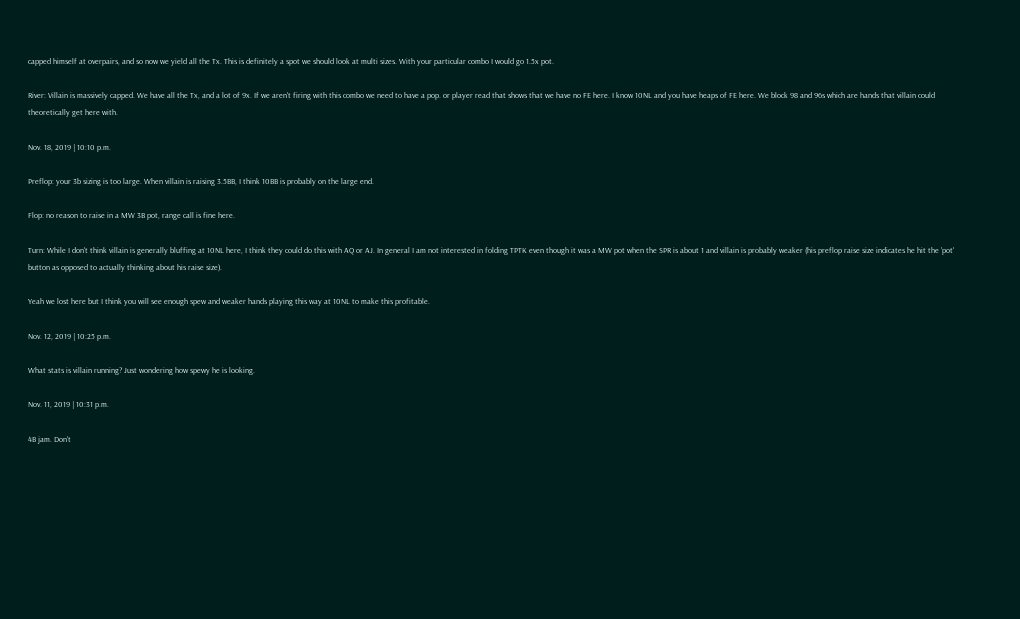capped himself at overpairs, and so now we yield all the Tx. This is definitely a spot we should look at multi sizes. With your particular combo I would go 1.5x pot.

River: Villain is massively capped. We have all the Tx, and a lot of 9x. If we aren't firing with this combo we need to have a pop. or player read that shows that we have no FE here. I know 10NL and you have heaps of FE here. We block 98 and 96s which are hands that villain could theoretically get here with.

Nov. 18, 2019 | 10:10 p.m.

Preflop: your 3b sizing is too large. When villain is raising 3.5BB, I think 10BB is probably on the large end.

Flop: no reason to raise in a MW 3B pot, range call is fine here.

Turn: While I don't think villain is generally bluffing at 10NL here, I think they could do this with AQ or AJ. In general I am not interested in folding TPTK even though it was a MW pot when the SPR is about 1 and villain is probably weaker (his preflop raise size indicates he hit the 'pot' button as opposed to actually thinking about his raise size).

Yeah we lost here but I think you will see enough spew and weaker hands playing this way at 10NL to make this profitable.

Nov. 12, 2019 | 10:25 p.m.

What stats is villain running? Just wondering how spewy he is looking.

Nov. 11, 2019 | 10:31 p.m.

4B jam. Don't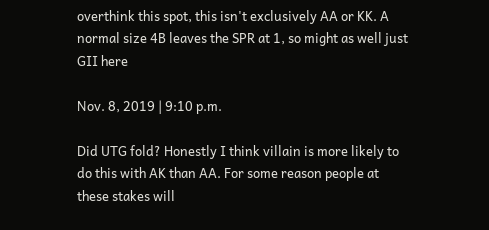overthink this spot, this isn't exclusively AA or KK. A normal size 4B leaves the SPR at 1, so might as well just GII here

Nov. 8, 2019 | 9:10 p.m.

Did UTG fold? Honestly I think villain is more likely to do this with AK than AA. For some reason people at these stakes will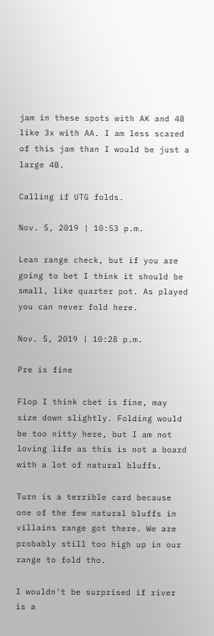jam in these spots with AK and 4B like 3x with AA. I am less scared of this jam than I would be just a large 4B.

Calling if UTG folds.

Nov. 5, 2019 | 10:53 p.m.

Lean range check, but if you are going to bet I think it should be small, like quarter pot. As played you can never fold here.

Nov. 5, 2019 | 10:28 p.m.

Pre is fine

Flop I think cbet is fine, may size down slightly. Folding would be too nitty here, but I am not loving life as this is not a board with a lot of natural bluffs.

Turn is a terrible card because one of the few natural bluffs in villains range got there. We are probably still too high up in our range to fold tho.

I wouldn't be surprised if river is a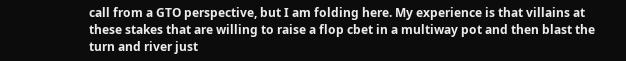call from a GTO perspective, but I am folding here. My experience is that villains at these stakes that are willing to raise a flop cbet in a multiway pot and then blast the turn and river just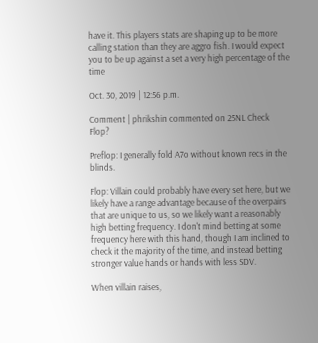have it. This players stats are shaping up to be more calling station than they are aggro fish. I would expect you to be up against a set a very high percentage of the time

Oct. 30, 2019 | 12:56 p.m.

Comment | phrikshin commented on 25NL Check Flop?

Preflop: I generally fold A7o without known recs in the blinds.

Flop: Villain could probably have every set here, but we likely have a range advantage because of the overpairs that are unique to us, so we likely want a reasonably high betting frequency. I don't mind betting at some frequency here with this hand, though I am inclined to check it the majority of the time, and instead betting stronger value hands or hands with less SDV.

When villain raises,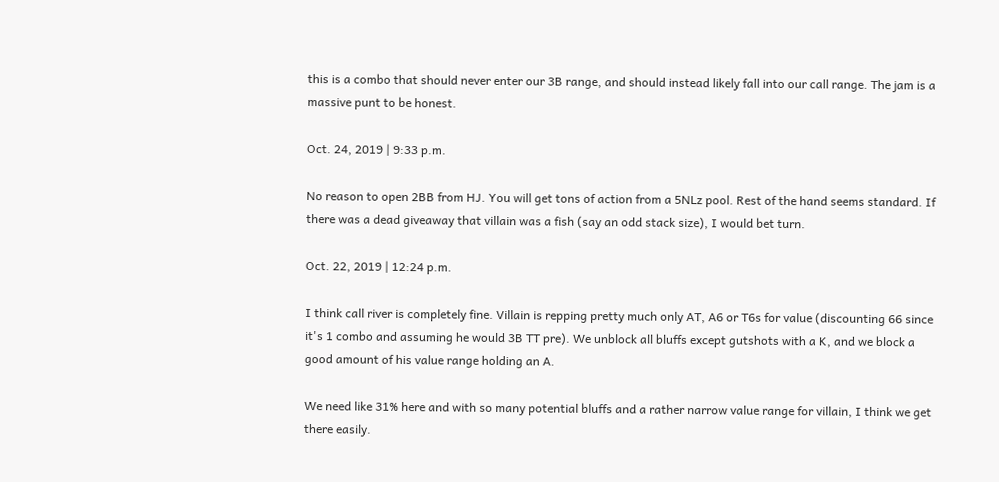this is a combo that should never enter our 3B range, and should instead likely fall into our call range. The jam is a massive punt to be honest.

Oct. 24, 2019 | 9:33 p.m.

No reason to open 2BB from HJ. You will get tons of action from a 5NLz pool. Rest of the hand seems standard. If there was a dead giveaway that villain was a fish (say an odd stack size), I would bet turn.

Oct. 22, 2019 | 12:24 p.m.

I think call river is completely fine. Villain is repping pretty much only AT, A6 or T6s for value (discounting 66 since it's 1 combo and assuming he would 3B TT pre). We unblock all bluffs except gutshots with a K, and we block a good amount of his value range holding an A.

We need like 31% here and with so many potential bluffs and a rather narrow value range for villain, I think we get there easily.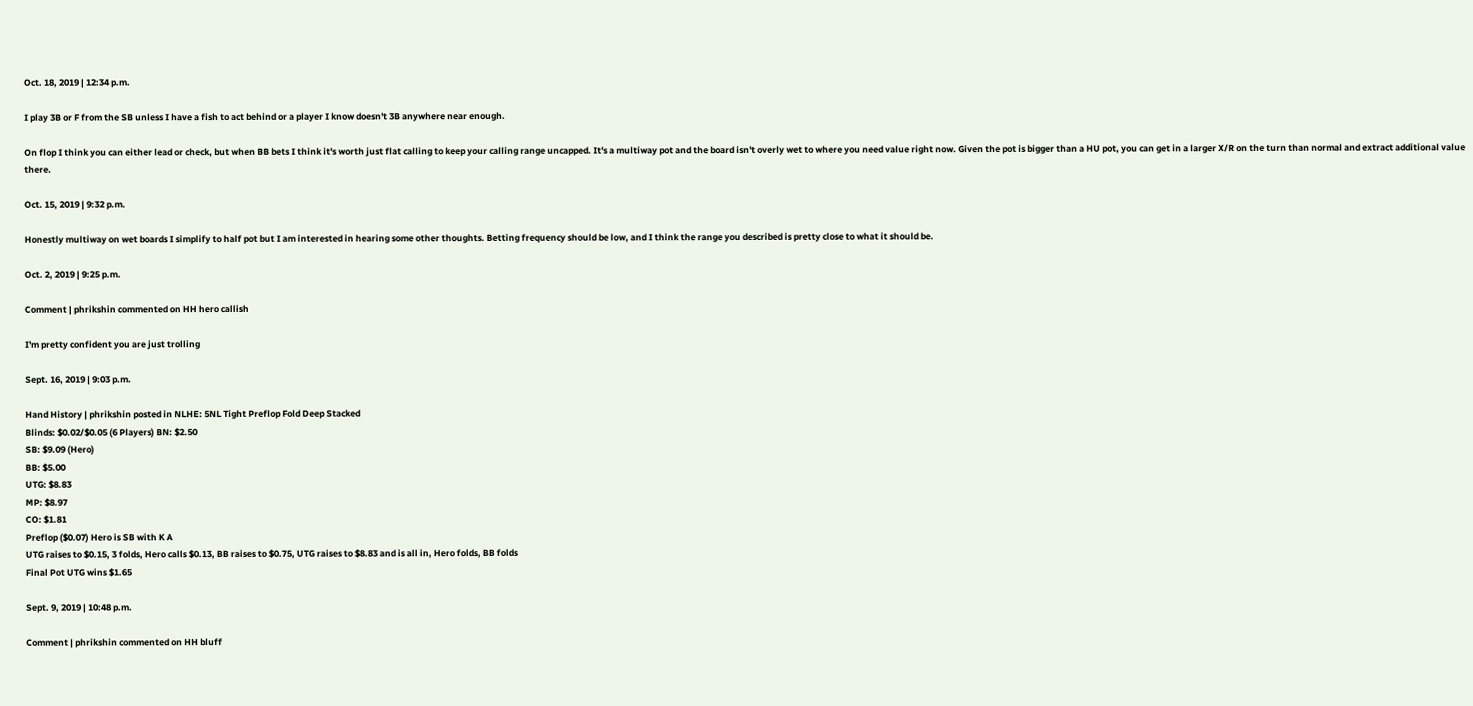Oct. 18, 2019 | 12:34 p.m.

I play 3B or F from the SB unless I have a fish to act behind or a player I know doesn't 3B anywhere near enough.

On flop I think you can either lead or check, but when BB bets I think it's worth just flat calling to keep your calling range uncapped. It's a multiway pot and the board isn't overly wet to where you need value right now. Given the pot is bigger than a HU pot, you can get in a larger X/R on the turn than normal and extract additional value there.

Oct. 15, 2019 | 9:32 p.m.

Honestly multiway on wet boards I simplify to half pot but I am interested in hearing some other thoughts. Betting frequency should be low, and I think the range you described is pretty close to what it should be.

Oct. 2, 2019 | 9:25 p.m.

Comment | phrikshin commented on HH hero callish

I'm pretty confident you are just trolling

Sept. 16, 2019 | 9:03 p.m.

Hand History | phrikshin posted in NLHE: 5NL Tight Preflop Fold Deep Stacked
Blinds: $0.02/$0.05 (6 Players) BN: $2.50
SB: $9.09 (Hero)
BB: $5.00
UTG: $8.83
MP: $8.97
CO: $1.81
Preflop ($0.07) Hero is SB with K A
UTG raises to $0.15, 3 folds, Hero calls $0.13, BB raises to $0.75, UTG raises to $8.83 and is all in, Hero folds, BB folds
Final Pot UTG wins $1.65

Sept. 9, 2019 | 10:48 p.m.

Comment | phrikshin commented on HH bluff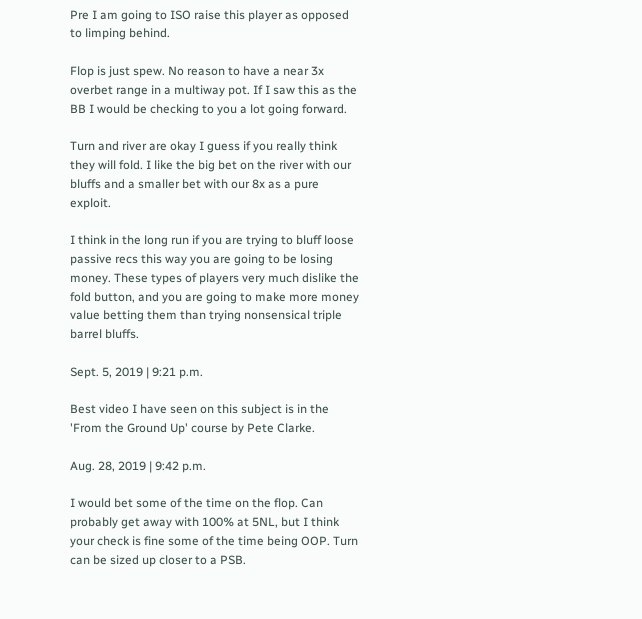Pre I am going to ISO raise this player as opposed to limping behind.

Flop is just spew. No reason to have a near 3x overbet range in a multiway pot. If I saw this as the BB I would be checking to you a lot going forward.

Turn and river are okay I guess if you really think they will fold. I like the big bet on the river with our bluffs and a smaller bet with our 8x as a pure exploit.

I think in the long run if you are trying to bluff loose passive recs this way you are going to be losing money. These types of players very much dislike the fold button, and you are going to make more money value betting them than trying nonsensical triple barrel bluffs.

Sept. 5, 2019 | 9:21 p.m.

Best video I have seen on this subject is in the 'From the Ground Up' course by Pete Clarke.

Aug. 28, 2019 | 9:42 p.m.

I would bet some of the time on the flop. Can probably get away with 100% at 5NL, but I think your check is fine some of the time being OOP. Turn can be sized up closer to a PSB.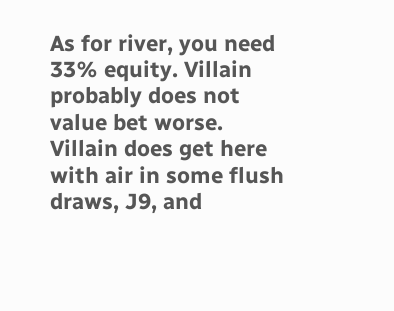As for river, you need 33% equity. Villain probably does not value bet worse. Villain does get here with air in some flush draws, J9, and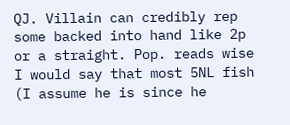QJ. Villain can credibly rep some backed into hand like 2p or a straight. Pop. reads wise I would say that most 5NL fish (I assume he is since he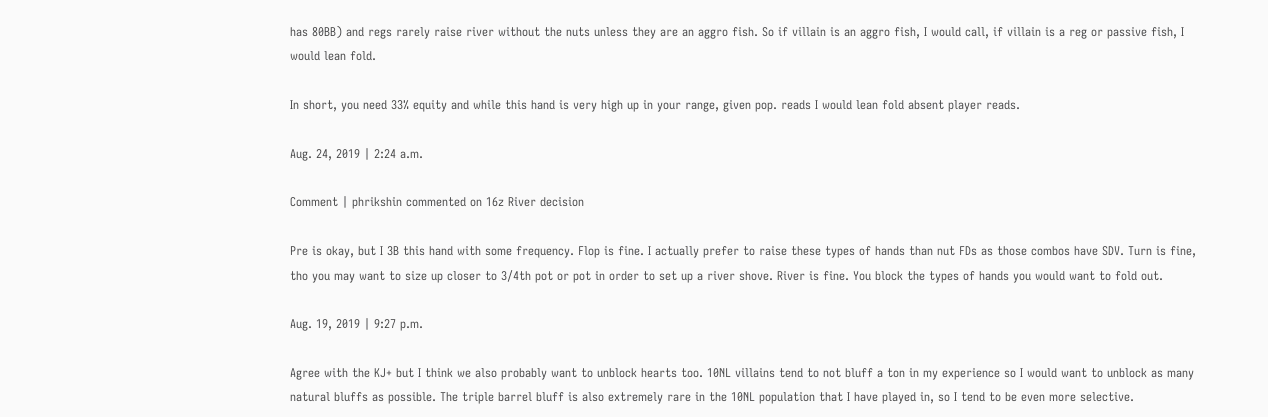has 80BB) and regs rarely raise river without the nuts unless they are an aggro fish. So if villain is an aggro fish, I would call, if villain is a reg or passive fish, I would lean fold.

In short, you need 33% equity and while this hand is very high up in your range, given pop. reads I would lean fold absent player reads.

Aug. 24, 2019 | 2:24 a.m.

Comment | phrikshin commented on 16z River decision

Pre is okay, but I 3B this hand with some frequency. Flop is fine. I actually prefer to raise these types of hands than nut FDs as those combos have SDV. Turn is fine, tho you may want to size up closer to 3/4th pot or pot in order to set up a river shove. River is fine. You block the types of hands you would want to fold out.

Aug. 19, 2019 | 9:27 p.m.

Agree with the KJ+ but I think we also probably want to unblock hearts too. 10NL villains tend to not bluff a ton in my experience so I would want to unblock as many natural bluffs as possible. The triple barrel bluff is also extremely rare in the 10NL population that I have played in, so I tend to be even more selective.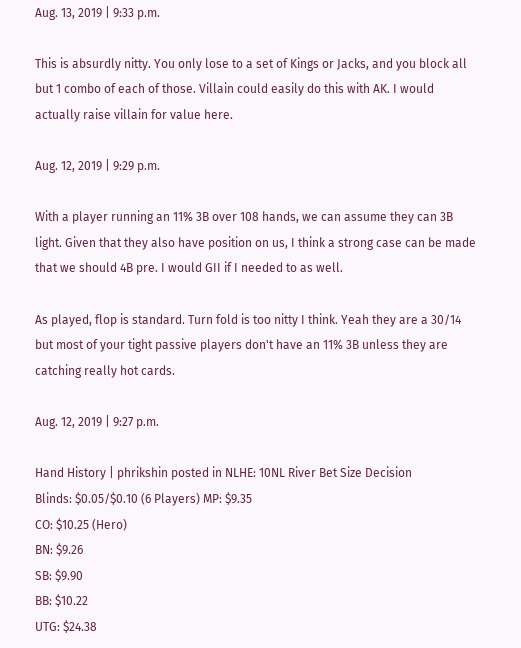Aug. 13, 2019 | 9:33 p.m.

This is absurdly nitty. You only lose to a set of Kings or Jacks, and you block all but 1 combo of each of those. Villain could easily do this with AK. I would actually raise villain for value here.

Aug. 12, 2019 | 9:29 p.m.

With a player running an 11% 3B over 108 hands, we can assume they can 3B light. Given that they also have position on us, I think a strong case can be made that we should 4B pre. I would GII if I needed to as well.

As played, flop is standard. Turn fold is too nitty I think. Yeah they are a 30/14 but most of your tight passive players don't have an 11% 3B unless they are catching really hot cards.

Aug. 12, 2019 | 9:27 p.m.

Hand History | phrikshin posted in NLHE: 10NL River Bet Size Decision
Blinds: $0.05/$0.10 (6 Players) MP: $9.35
CO: $10.25 (Hero)
BN: $9.26
SB: $9.90
BB: $10.22
UTG: $24.38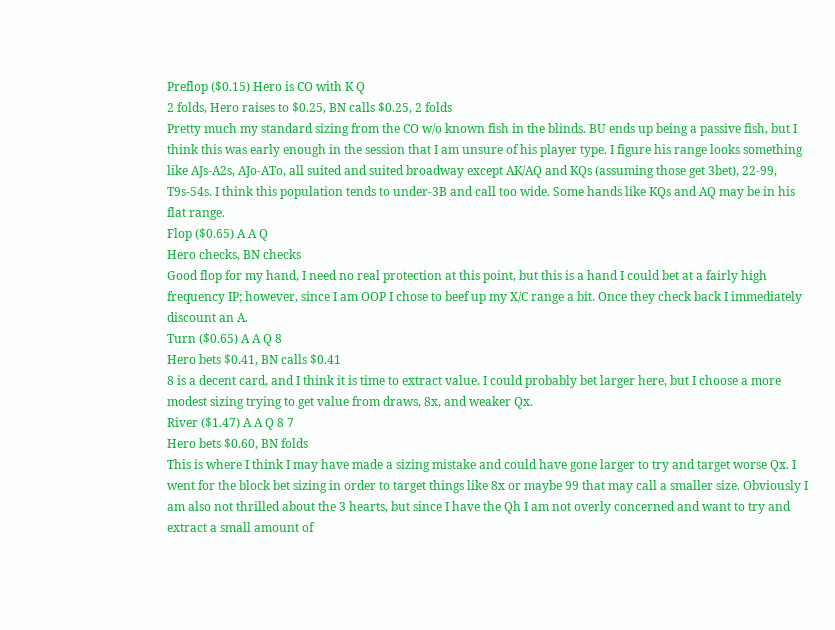Preflop ($0.15) Hero is CO with K Q
2 folds, Hero raises to $0.25, BN calls $0.25, 2 folds
Pretty much my standard sizing from the CO w/o known fish in the blinds. BU ends up being a passive fish, but I think this was early enough in the session that I am unsure of his player type. I figure his range looks something like AJs-A2s, AJo-ATo, all suited and suited broadway except AK/AQ and KQs (assuming those get 3bet), 22-99, T9s-54s. I think this population tends to under-3B and call too wide. Some hands like KQs and AQ may be in his flat range.
Flop ($0.65) A A Q
Hero checks, BN checks
Good flop for my hand, I need no real protection at this point, but this is a hand I could bet at a fairly high frequency IP; however, since I am OOP I chose to beef up my X/C range a bit. Once they check back I immediately discount an A.
Turn ($0.65) A A Q 8
Hero bets $0.41, BN calls $0.41
8 is a decent card, and I think it is time to extract value. I could probably bet larger here, but I choose a more modest sizing trying to get value from draws, 8x, and weaker Qx.
River ($1.47) A A Q 8 7
Hero bets $0.60, BN folds
This is where I think I may have made a sizing mistake and could have gone larger to try and target worse Qx. I went for the block bet sizing in order to target things like 8x or maybe 99 that may call a smaller size. Obviously I am also not thrilled about the 3 hearts, but since I have the Qh I am not overly concerned and want to try and extract a small amount of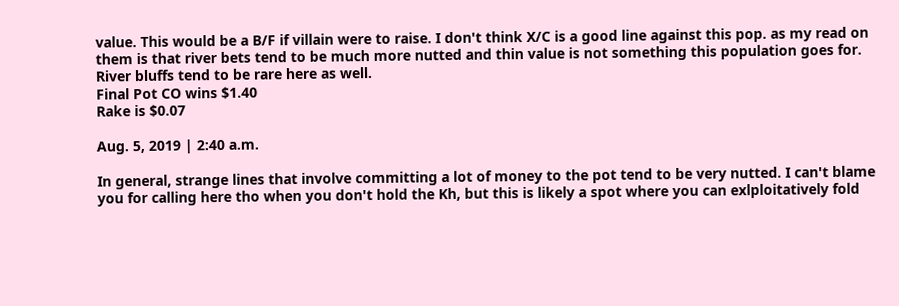value. This would be a B/F if villain were to raise. I don't think X/C is a good line against this pop. as my read on them is that river bets tend to be much more nutted and thin value is not something this population goes for. River bluffs tend to be rare here as well.
Final Pot CO wins $1.40
Rake is $0.07

Aug. 5, 2019 | 2:40 a.m.

In general, strange lines that involve committing a lot of money to the pot tend to be very nutted. I can't blame you for calling here tho when you don't hold the Kh, but this is likely a spot where you can exlploitatively fold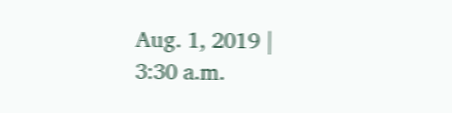Aug. 1, 2019 | 3:30 a.m.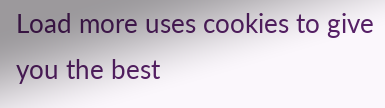Load more uses cookies to give you the best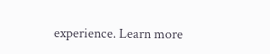experience. Learn more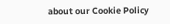about our Cookie Policy